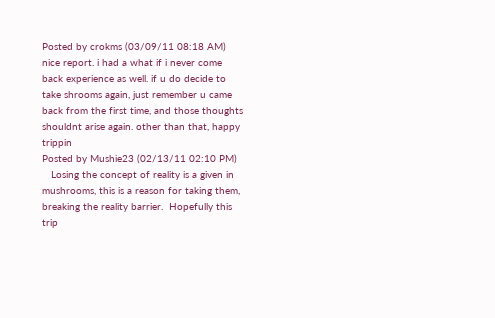Posted by crokms (03/09/11 08:18 AM)
nice report. i had a what if i never come back experience as well. if u do decide to take shrooms again, just remember u came back from the first time, and those thoughts shouldnt arise again. other than that, happy trippin
Posted by Mushie23 (02/13/11 02:10 PM)
   Losing the concept of reality is a given in mushrooms, this is a reason for taking them, breaking the reality barrier.  Hopefully this trip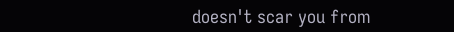doesn't scar you from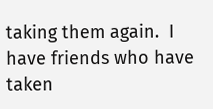taking them again.  I have friends who have taken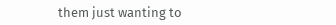them just wanting to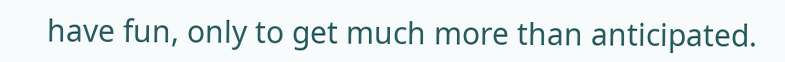have fun, only to get much more than anticipated.